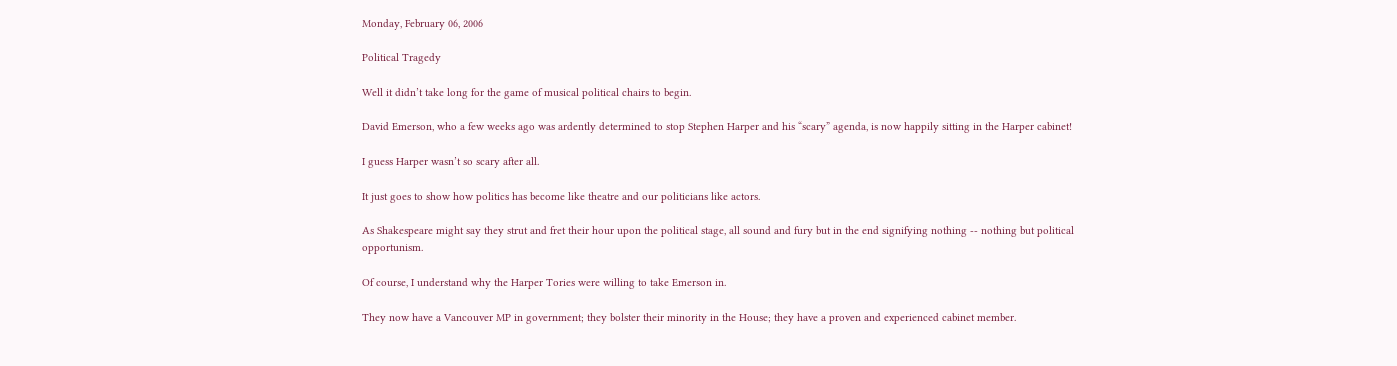Monday, February 06, 2006

Political Tragedy

Well it didn’t take long for the game of musical political chairs to begin.

David Emerson, who a few weeks ago was ardently determined to stop Stephen Harper and his “scary” agenda, is now happily sitting in the Harper cabinet!

I guess Harper wasn’t so scary after all.

It just goes to show how politics has become like theatre and our politicians like actors.

As Shakespeare might say they strut and fret their hour upon the political stage, all sound and fury but in the end signifying nothing -- nothing but political opportunism.

Of course, I understand why the Harper Tories were willing to take Emerson in.

They now have a Vancouver MP in government; they bolster their minority in the House; they have a proven and experienced cabinet member.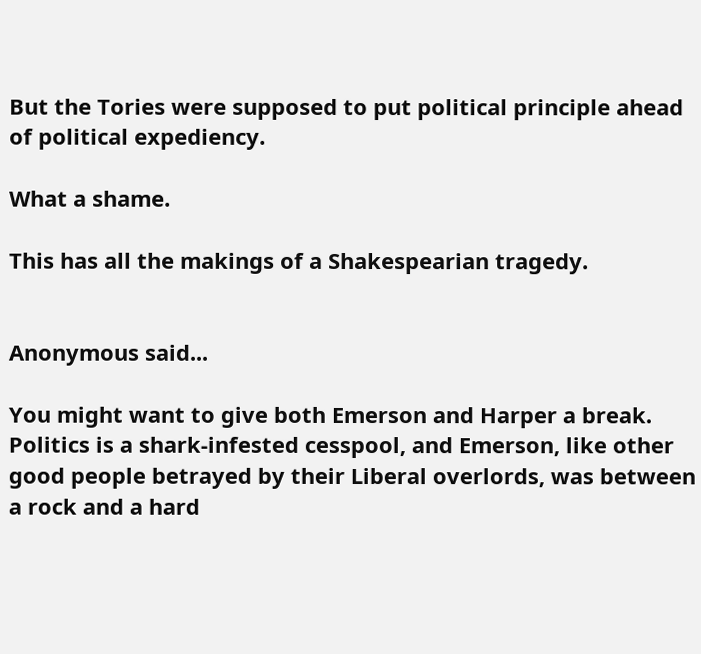But the Tories were supposed to put political principle ahead of political expediency.

What a shame.

This has all the makings of a Shakespearian tragedy.


Anonymous said...

You might want to give both Emerson and Harper a break. Politics is a shark-infested cesspool, and Emerson, like other good people betrayed by their Liberal overlords, was between a rock and a hard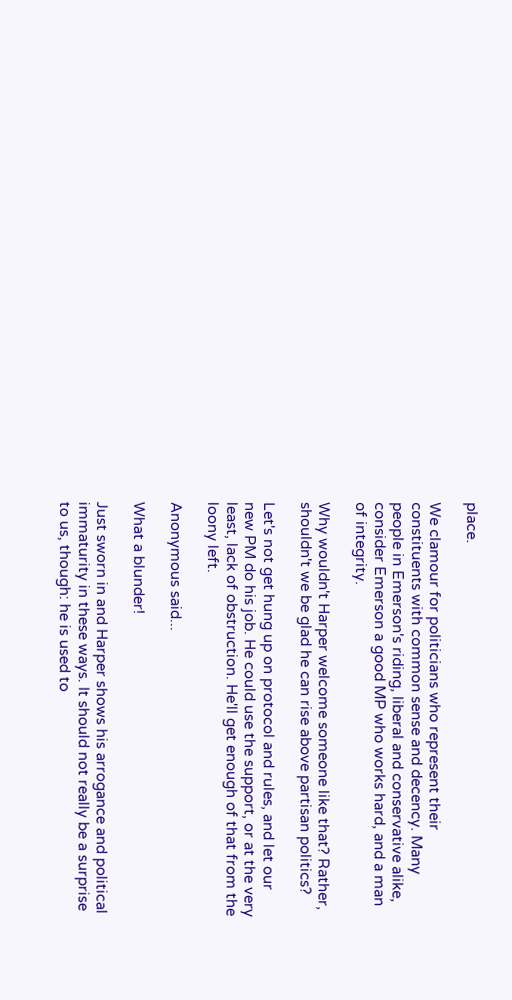place.

We clamour for politicians who represent their constituents with common sense and decency. Many people in Emerson's riding, liberal and conservative alike, consider Emerson a good MP who works hard, and a man of integrity.

Why wouldn't Harper welcome someone like that? Rather, shouldn't we be glad he can rise above partisan politics?

Let's not get hung up on protocol and rules, and let our new PM do his job. He could use the support, or at the very least, lack of obstruction. He'll get enough of that from the loony left.

Anonymous said...

What a blunder!

Just sworn in and Harper shows his arrogance and political immaturity in these ways. It should not really be a surprise to us, though: he is used to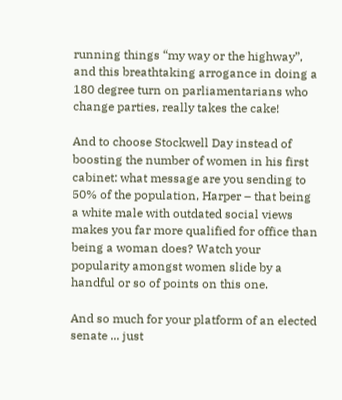running things “my way or the highway”, and this breathtaking arrogance in doing a 180 degree turn on parliamentarians who change parties, really takes the cake!

And to choose Stockwell Day instead of boosting the number of women in his first cabinet: what message are you sending to 50% of the population, Harper – that being a white male with outdated social views makes you far more qualified for office than being a woman does? Watch your popularity amongst women slide by a handful or so of points on this one.

And so much for your platform of an elected senate ... just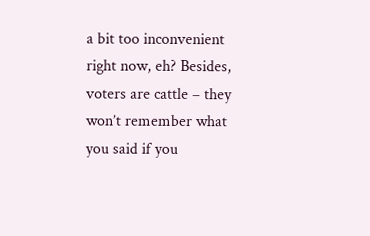a bit too inconvenient right now, eh? Besides, voters are cattle – they won’t remember what you said if you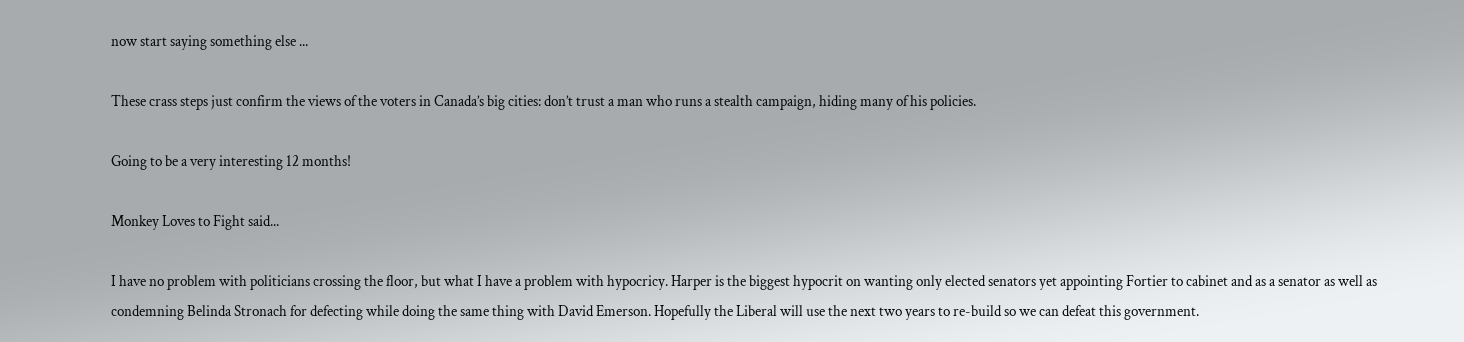now start saying something else ...

These crass steps just confirm the views of the voters in Canada’s big cities: don’t trust a man who runs a stealth campaign, hiding many of his policies.

Going to be a very interesting 12 months!

Monkey Loves to Fight said...

I have no problem with politicians crossing the floor, but what I have a problem with hypocricy. Harper is the biggest hypocrit on wanting only elected senators yet appointing Fortier to cabinet and as a senator as well as condemning Belinda Stronach for defecting while doing the same thing with David Emerson. Hopefully the Liberal will use the next two years to re-build so we can defeat this government.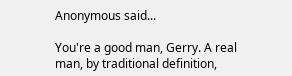Anonymous said...

You're a good man, Gerry. A real man, by traditional definition,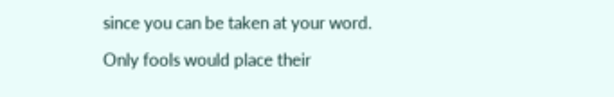since you can be taken at your word.

Only fools would place their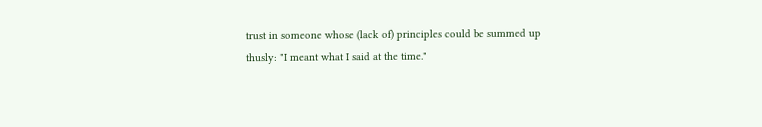trust in someone whose (lack of) principles could be summed up thusly: "I meant what I said at the time."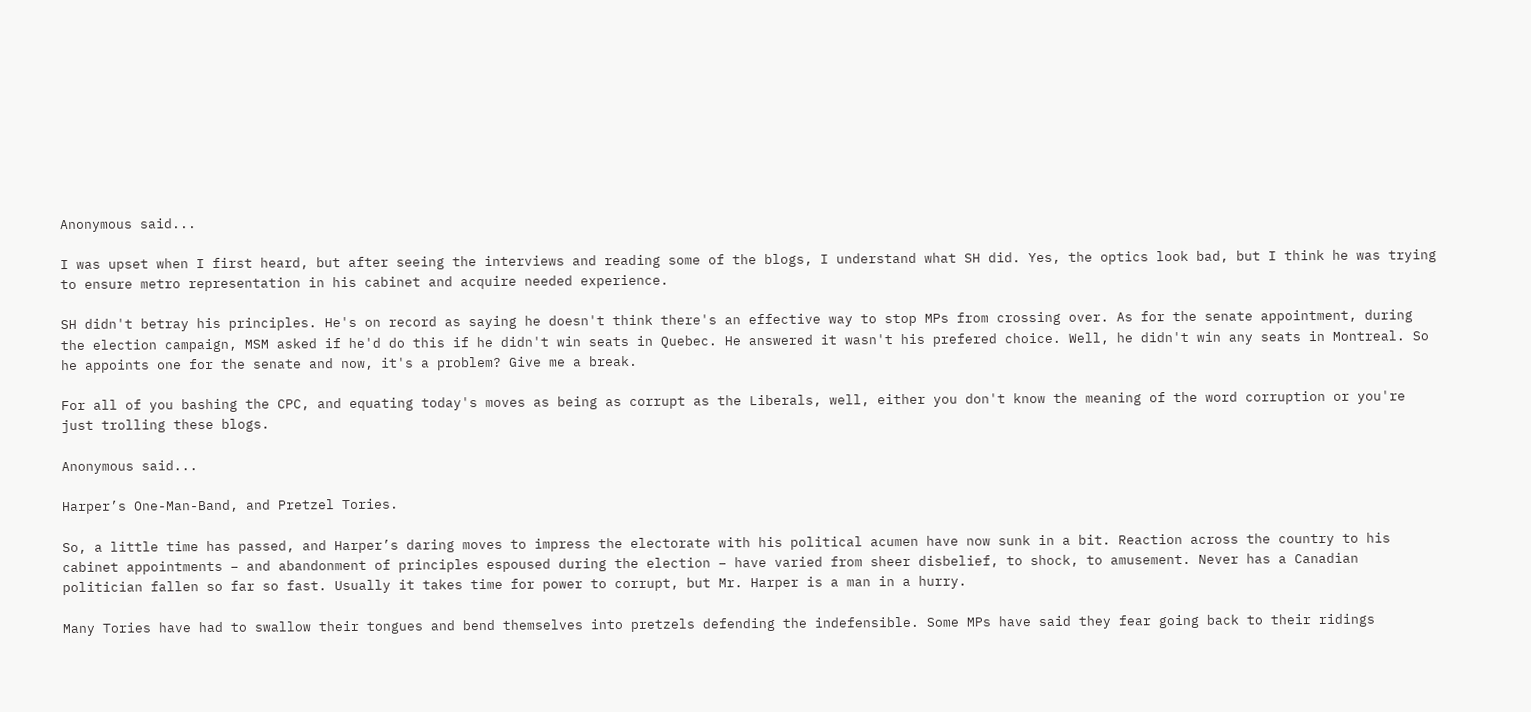Anonymous said...

I was upset when I first heard, but after seeing the interviews and reading some of the blogs, I understand what SH did. Yes, the optics look bad, but I think he was trying to ensure metro representation in his cabinet and acquire needed experience.

SH didn't betray his principles. He's on record as saying he doesn't think there's an effective way to stop MPs from crossing over. As for the senate appointment, during the election campaign, MSM asked if he'd do this if he didn't win seats in Quebec. He answered it wasn't his prefered choice. Well, he didn't win any seats in Montreal. So he appoints one for the senate and now, it's a problem? Give me a break.

For all of you bashing the CPC, and equating today's moves as being as corrupt as the Liberals, well, either you don't know the meaning of the word corruption or you're just trolling these blogs.

Anonymous said...

Harper’s One-Man-Band, and Pretzel Tories.

So, a little time has passed, and Harper’s daring moves to impress the electorate with his political acumen have now sunk in a bit. Reaction across the country to his cabinet appointments – and abandonment of principles espoused during the election – have varied from sheer disbelief, to shock, to amusement. Never has a Canadian politician fallen so far so fast. Usually it takes time for power to corrupt, but Mr. Harper is a man in a hurry.

Many Tories have had to swallow their tongues and bend themselves into pretzels defending the indefensible. Some MPs have said they fear going back to their ridings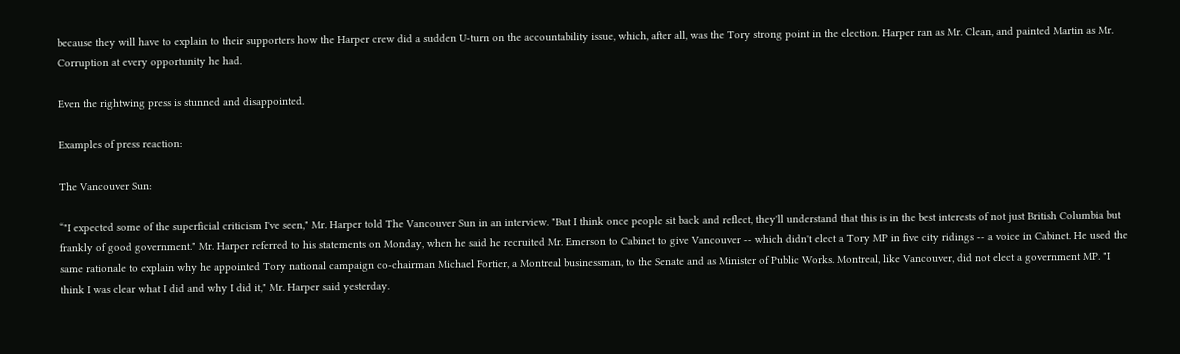because they will have to explain to their supporters how the Harper crew did a sudden U-turn on the accountability issue, which, after all, was the Tory strong point in the election. Harper ran as Mr. Clean, and painted Martin as Mr. Corruption at every opportunity he had.

Even the rightwing press is stunned and disappointed.

Examples of press reaction:

The Vancouver Sun:

“"I expected some of the superficial criticism I've seen," Mr. Harper told The Vancouver Sun in an interview. "But I think once people sit back and reflect, they'll understand that this is in the best interests of not just British Columbia but frankly of good government." Mr. Harper referred to his statements on Monday, when he said he recruited Mr. Emerson to Cabinet to give Vancouver -- which didn't elect a Tory MP in five city ridings -- a voice in Cabinet. He used the same rationale to explain why he appointed Tory national campaign co-chairman Michael Fortier, a Montreal businessman, to the Senate and as Minister of Public Works. Montreal, like Vancouver, did not elect a government MP. "I think I was clear what I did and why I did it," Mr. Harper said yesterday.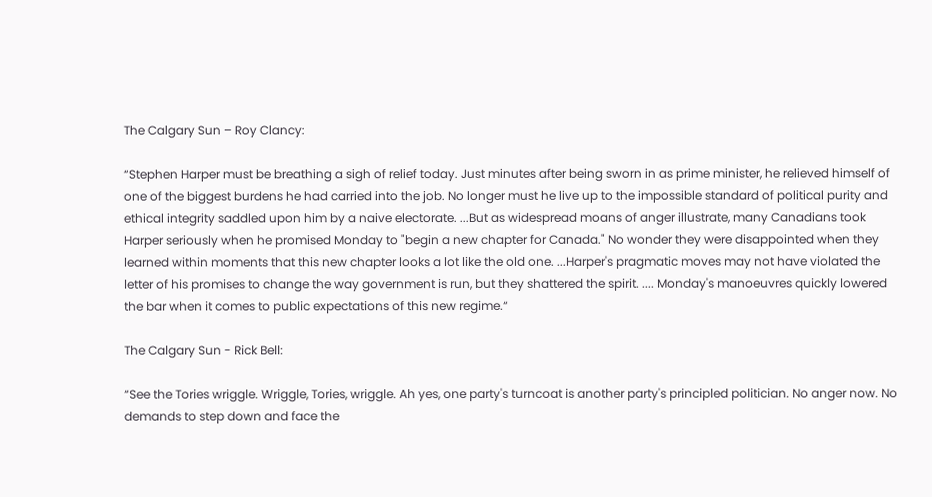The Calgary Sun – Roy Clancy:

“Stephen Harper must be breathing a sigh of relief today. Just minutes after being sworn in as prime minister, he relieved himself of one of the biggest burdens he had carried into the job. No longer must he live up to the impossible standard of political purity and ethical integrity saddled upon him by a naive electorate. ...But as widespread moans of anger illustrate, many Canadians took Harper seriously when he promised Monday to "begin a new chapter for Canada." No wonder they were disappointed when they learned within moments that this new chapter looks a lot like the old one. ...Harper's pragmatic moves may not have violated the letter of his promises to change the way government is run, but they shattered the spirit. .... Monday's manoeuvres quickly lowered the bar when it comes to public expectations of this new regime.“

The Calgary Sun - Rick Bell:

“See the Tories wriggle. Wriggle, Tories, wriggle. Ah yes, one party's turncoat is another party's principled politician. No anger now. No demands to step down and face the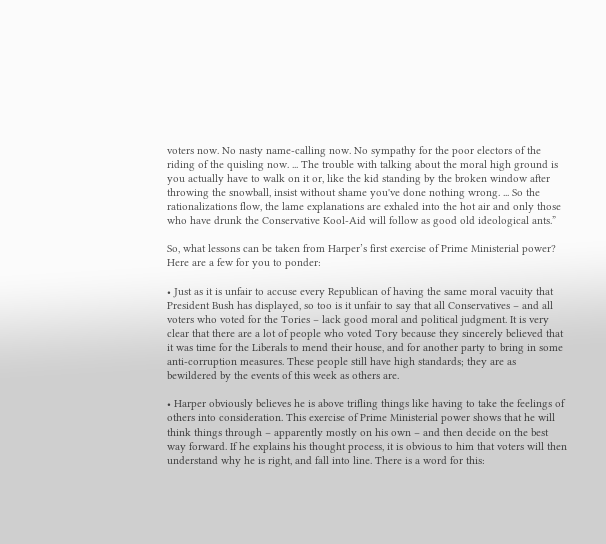voters now. No nasty name-calling now. No sympathy for the poor electors of the riding of the quisling now. ... The trouble with talking about the moral high ground is you actually have to walk on it or, like the kid standing by the broken window after throwing the snowball, insist without shame you've done nothing wrong. ... So the rationalizations flow, the lame explanations are exhaled into the hot air and only those who have drunk the Conservative Kool-Aid will follow as good old ideological ants.”

So, what lessons can be taken from Harper’s first exercise of Prime Ministerial power? Here are a few for you to ponder:

• Just as it is unfair to accuse every Republican of having the same moral vacuity that President Bush has displayed, so too is it unfair to say that all Conservatives – and all voters who voted for the Tories – lack good moral and political judgment. It is very clear that there are a lot of people who voted Tory because they sincerely believed that it was time for the Liberals to mend their house, and for another party to bring in some anti-corruption measures. These people still have high standards; they are as bewildered by the events of this week as others are.

• Harper obviously believes he is above trifling things like having to take the feelings of others into consideration. This exercise of Prime Ministerial power shows that he will think things through – apparently mostly on his own – and then decide on the best way forward. If he explains his thought process, it is obvious to him that voters will then understand why he is right, and fall into line. There is a word for this: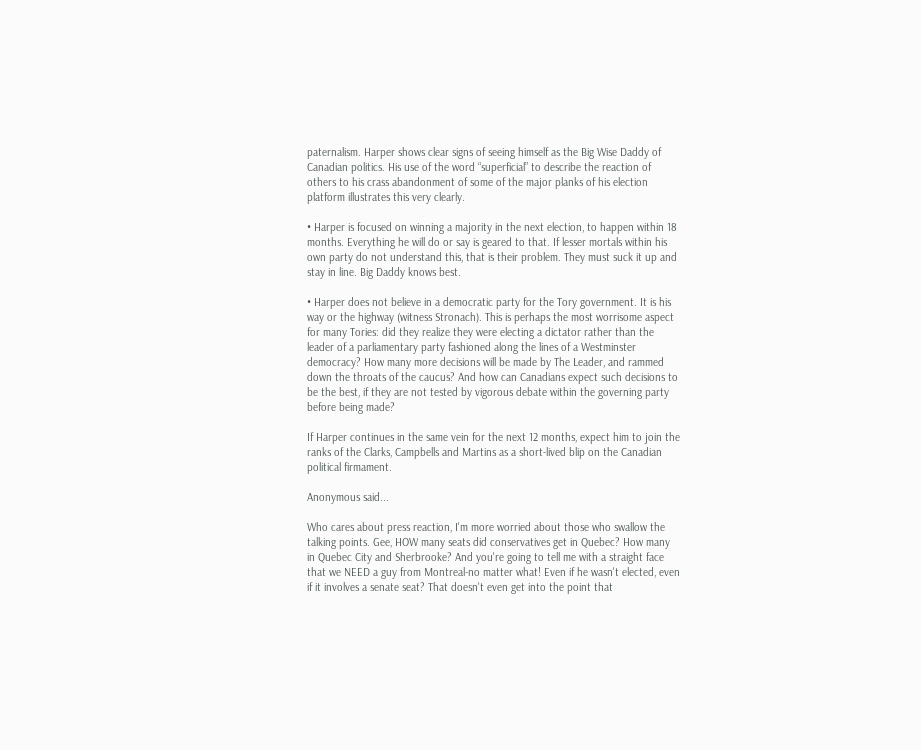paternalism. Harper shows clear signs of seeing himself as the Big Wise Daddy of Canadian politics. His use of the word “superficial” to describe the reaction of others to his crass abandonment of some of the major planks of his election platform illustrates this very clearly.

• Harper is focused on winning a majority in the next election, to happen within 18 months. Everything he will do or say is geared to that. If lesser mortals within his own party do not understand this, that is their problem. They must suck it up and stay in line. Big Daddy knows best.

• Harper does not believe in a democratic party for the Tory government. It is his way or the highway (witness Stronach). This is perhaps the most worrisome aspect for many Tories: did they realize they were electing a dictator rather than the leader of a parliamentary party fashioned along the lines of a Westminster democracy? How many more decisions will be made by The Leader, and rammed down the throats of the caucus? And how can Canadians expect such decisions to be the best, if they are not tested by vigorous debate within the governing party before being made?

If Harper continues in the same vein for the next 12 months, expect him to join the ranks of the Clarks, Campbells and Martins as a short-lived blip on the Canadian political firmament.

Anonymous said...

Who cares about press reaction, I'm more worried about those who swallow the talking points. Gee, HOW many seats did conservatives get in Quebec? How many in Quebec City and Sherbrooke? And you're going to tell me with a straight face that we NEED a guy from Montreal-no matter what! Even if he wasn't elected, even if it involves a senate seat? That doesn't even get into the point that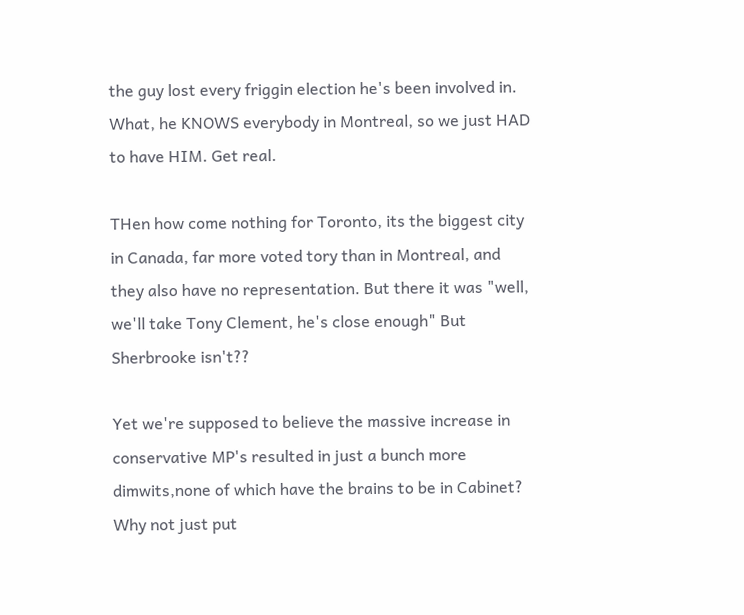the guy lost every friggin election he's been involved in. What, he KNOWS everybody in Montreal, so we just HAD to have HIM. Get real.

THen how come nothing for Toronto, its the biggest city in Canada, far more voted tory than in Montreal, and they also have no representation. But there it was "well, we'll take Tony Clement, he's close enough" But Sherbrooke isn't??

Yet we're supposed to believe the massive increase in conservative MP's resulted in just a bunch more dimwits,none of which have the brains to be in Cabinet? Why not just put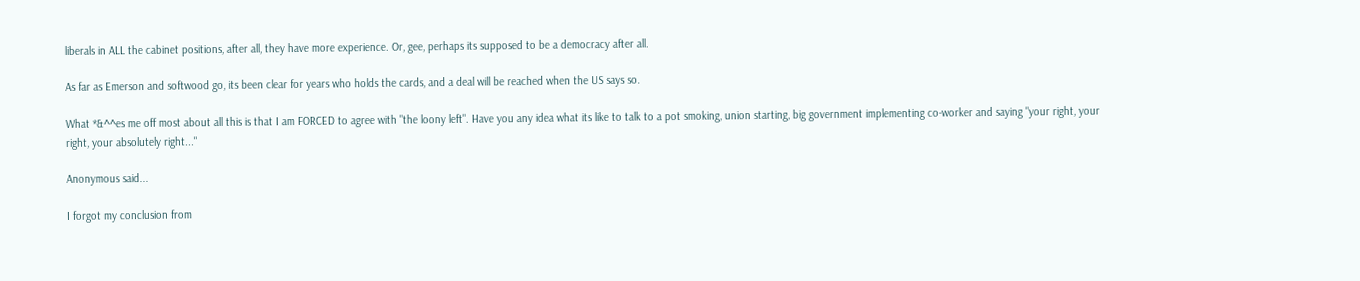liberals in ALL the cabinet positions, after all, they have more experience. Or, gee, perhaps its supposed to be a democracy after all.

As far as Emerson and softwood go, its been clear for years who holds the cards, and a deal will be reached when the US says so.

What *&^^es me off most about all this is that I am FORCED to agree with "the loony left". Have you any idea what its like to talk to a pot smoking, union starting, big government implementing co-worker and saying "your right, your right, your absolutely right..."

Anonymous said...

I forgot my conclusion from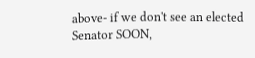above- if we don't see an elected Senator SOON,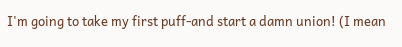I'm going to take my first puff-and start a damn union! (I mean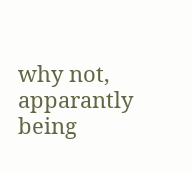why not, apparantly being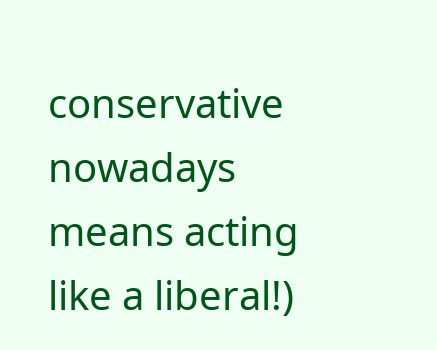conservative nowadays means acting like a liberal!)